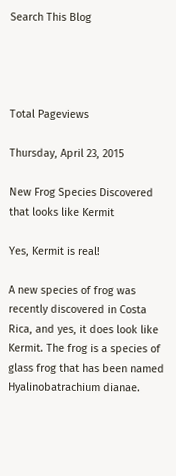Search This Blog




Total Pageviews

Thursday, April 23, 2015

New Frog Species Discovered that looks like Kermit

Yes, Kermit is real!

A new species of frog was recently discovered in Costa Rica, and yes, it does look like Kermit. The frog is a species of glass frog that has been named Hyalinobatrachium dianae.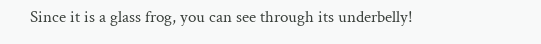Since it is a glass frog, you can see through its underbelly!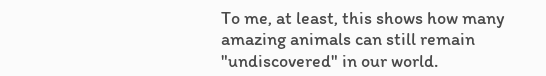To me, at least, this shows how many amazing animals can still remain "undiscovered" in our world.